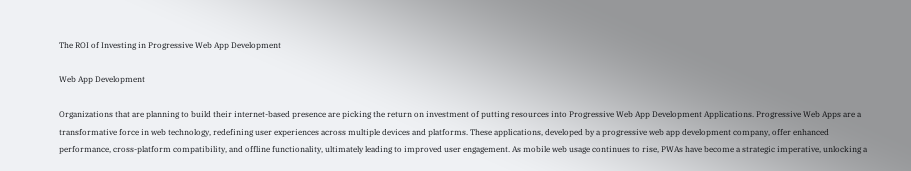The ROI of Investing in Progressive Web App Development

Web App Development

Organizations that are planning to build their internet-based presence are picking the return on investment of putting resources into Progressive Web App Development Applications. Progressive Web Apps are a transformative force in web technology, redefining user experiences across multiple devices and platforms. These applications, developed by a progressive web app development company, offer enhanced performance, cross-platform compatibility, and offline functionality, ultimately leading to improved user engagement. As mobile web usage continues to rise, PWAs have become a strategic imperative, unlocking a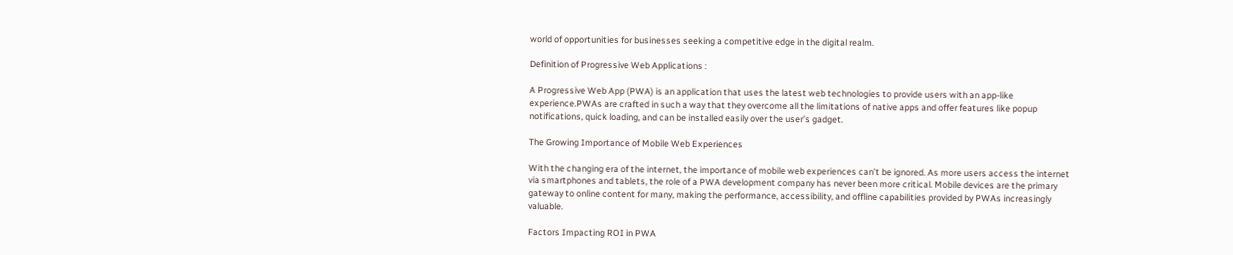world of opportunities for businesses seeking a competitive edge in the digital realm.

Definition of Progressive Web Applications :

A Progressive Web App (PWA) is an application that uses the latest web technologies to provide users with an app-like experience.PWAs are crafted in such a way that they overcome all the limitations of native apps and offer features like popup notifications, quick loading, and can be installed easily over the user’s gadget.

The Growing Importance of Mobile Web Experiences

With the changing era of the internet, the importance of mobile web experiences can’t be ignored. As more users access the internet via smartphones and tablets, the role of a PWA development company has never been more critical. Mobile devices are the primary gateway to online content for many, making the performance, accessibility, and offline capabilities provided by PWAs increasingly valuable.

Factors Impacting ROI in PWA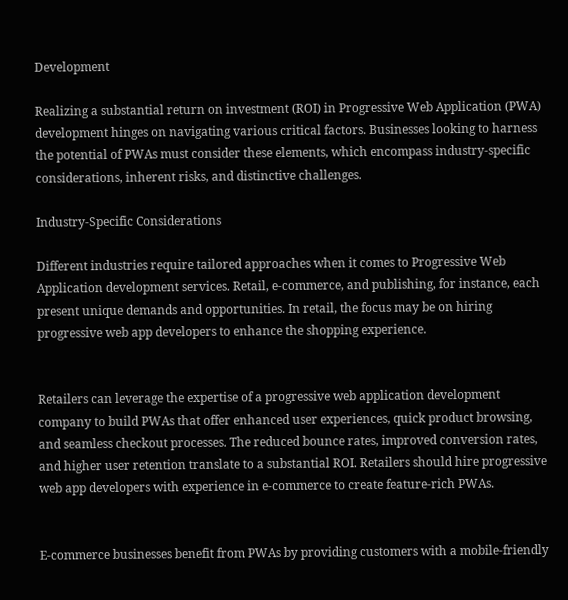Development

Realizing a substantial return on investment (ROI) in Progressive Web Application (PWA) development hinges on navigating various critical factors. Businesses looking to harness the potential of PWAs must consider these elements, which encompass industry-specific considerations, inherent risks, and distinctive challenges.

Industry-Specific Considerations

Different industries require tailored approaches when it comes to Progressive Web Application development services. Retail, e-commerce, and publishing, for instance, each present unique demands and opportunities. In retail, the focus may be on hiring progressive web app developers to enhance the shopping experience.


Retailers can leverage the expertise of a progressive web application development company to build PWAs that offer enhanced user experiences, quick product browsing, and seamless checkout processes. The reduced bounce rates, improved conversion rates, and higher user retention translate to a substantial ROI. Retailers should hire progressive web app developers with experience in e-commerce to create feature-rich PWAs.


E-commerce businesses benefit from PWAs by providing customers with a mobile-friendly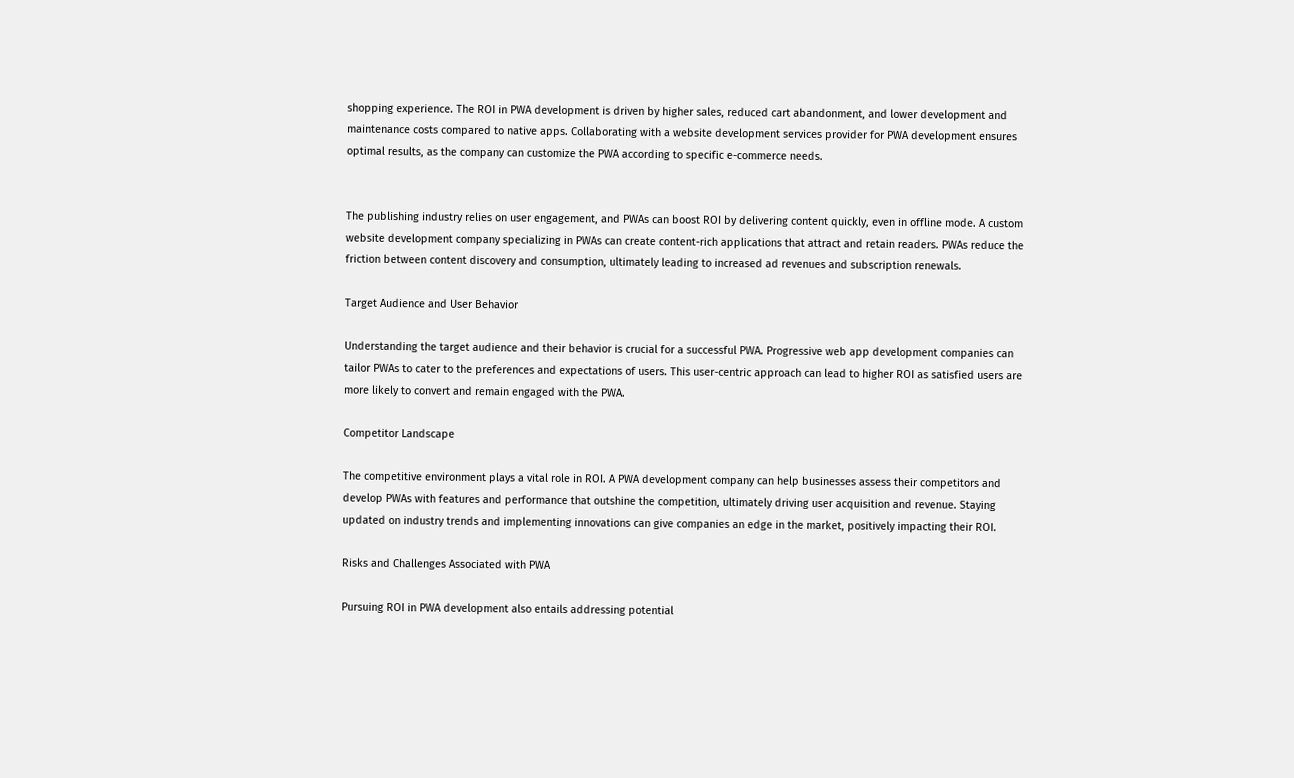shopping experience. The ROI in PWA development is driven by higher sales, reduced cart abandonment, and lower development and maintenance costs compared to native apps. Collaborating with a website development services provider for PWA development ensures optimal results, as the company can customize the PWA according to specific e-commerce needs.


The publishing industry relies on user engagement, and PWAs can boost ROI by delivering content quickly, even in offline mode. A custom website development company specializing in PWAs can create content-rich applications that attract and retain readers. PWAs reduce the friction between content discovery and consumption, ultimately leading to increased ad revenues and subscription renewals.

Target Audience and User Behavior

Understanding the target audience and their behavior is crucial for a successful PWA. Progressive web app development companies can tailor PWAs to cater to the preferences and expectations of users. This user-centric approach can lead to higher ROI as satisfied users are more likely to convert and remain engaged with the PWA.

Competitor Landscape

The competitive environment plays a vital role in ROI. A PWA development company can help businesses assess their competitors and develop PWAs with features and performance that outshine the competition, ultimately driving user acquisition and revenue. Staying updated on industry trends and implementing innovations can give companies an edge in the market, positively impacting their ROI.

Risks and Challenges Associated with PWA

Pursuing ROI in PWA development also entails addressing potential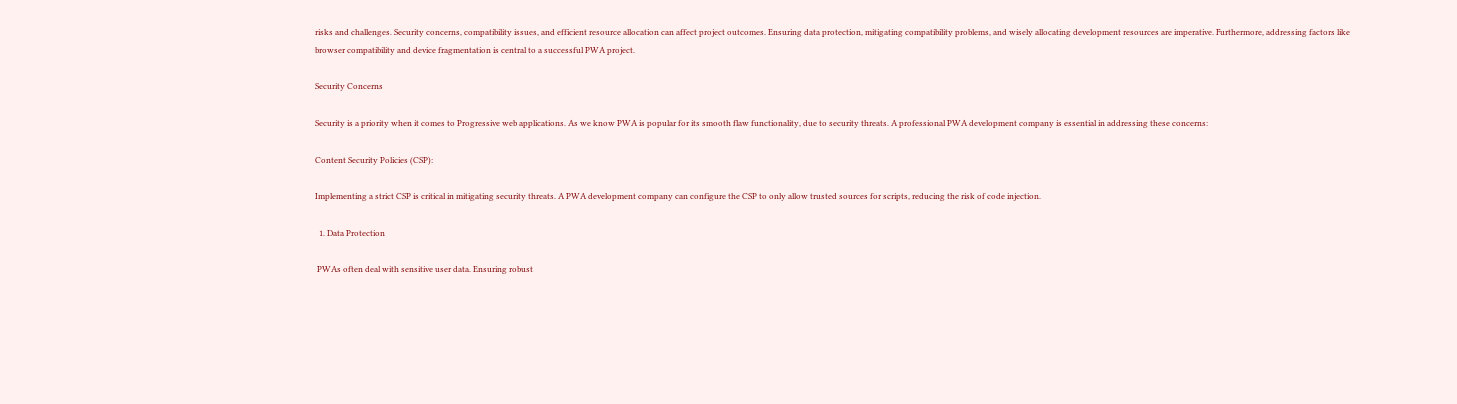risks and challenges. Security concerns, compatibility issues, and efficient resource allocation can affect project outcomes. Ensuring data protection, mitigating compatibility problems, and wisely allocating development resources are imperative. Furthermore, addressing factors like browser compatibility and device fragmentation is central to a successful PWA project.

Security Concerns

Security is a priority when it comes to Progressive web applications. As we know PWA is popular for its smooth flaw functionality, due to security threats. A professional PWA development company is essential in addressing these concerns:

Content Security Policies (CSP):

Implementing a strict CSP is critical in mitigating security threats. A PWA development company can configure the CSP to only allow trusted sources for scripts, reducing the risk of code injection.

  1. Data Protection

 PWAs often deal with sensitive user data. Ensuring robust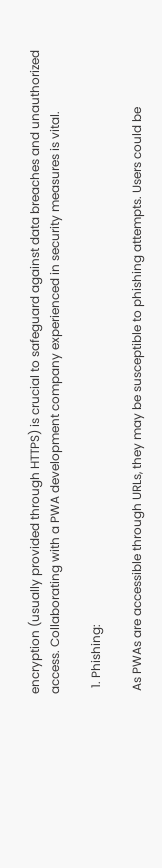encryption (usually provided through HTTPS) is crucial to safeguard against data breaches and unauthorized access. Collaborating with a PWA development company experienced in security measures is vital.

  1. Phishing:

 As PWAs are accessible through URLs, they may be susceptible to phishing attempts. Users could be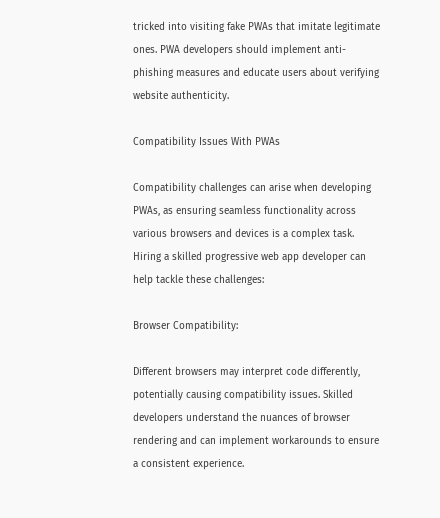tricked into visiting fake PWAs that imitate legitimate ones. PWA developers should implement anti-phishing measures and educate users about verifying website authenticity.

Compatibility Issues With PWAs

Compatibility challenges can arise when developing PWAs, as ensuring seamless functionality across various browsers and devices is a complex task. Hiring a skilled progressive web app developer can help tackle these challenges:

Browser Compatibility:

Different browsers may interpret code differently, potentially causing compatibility issues. Skilled developers understand the nuances of browser rendering and can implement workarounds to ensure a consistent experience.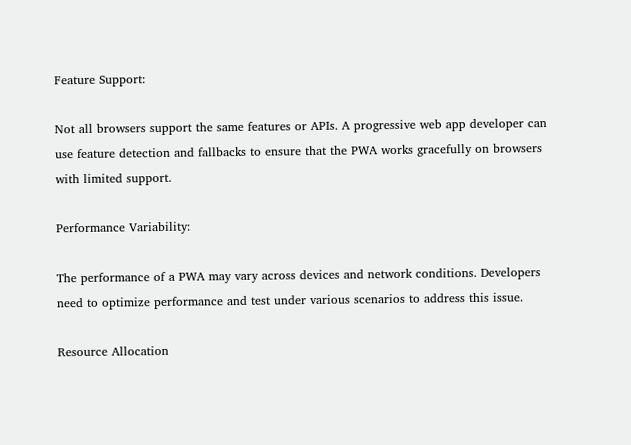Feature Support:

Not all browsers support the same features or APIs. A progressive web app developer can use feature detection and fallbacks to ensure that the PWA works gracefully on browsers with limited support.

Performance Variability:

The performance of a PWA may vary across devices and network conditions. Developers need to optimize performance and test under various scenarios to address this issue.

Resource Allocation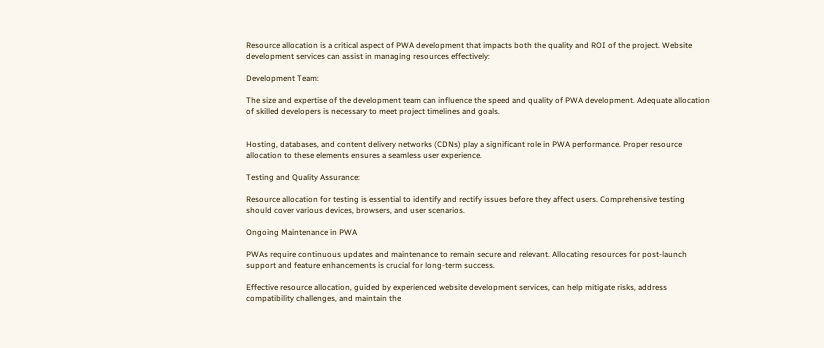Resource allocation is a critical aspect of PWA development that impacts both the quality and ROI of the project. Website development services can assist in managing resources effectively:

Development Team:

The size and expertise of the development team can influence the speed and quality of PWA development. Adequate allocation of skilled developers is necessary to meet project timelines and goals.


Hosting, databases, and content delivery networks (CDNs) play a significant role in PWA performance. Proper resource allocation to these elements ensures a seamless user experience.

Testing and Quality Assurance:

Resource allocation for testing is essential to identify and rectify issues before they affect users. Comprehensive testing should cover various devices, browsers, and user scenarios.

Ongoing Maintenance in PWA

PWAs require continuous updates and maintenance to remain secure and relevant. Allocating resources for post-launch support and feature enhancements is crucial for long-term success.

Effective resource allocation, guided by experienced website development services, can help mitigate risks, address compatibility challenges, and maintain the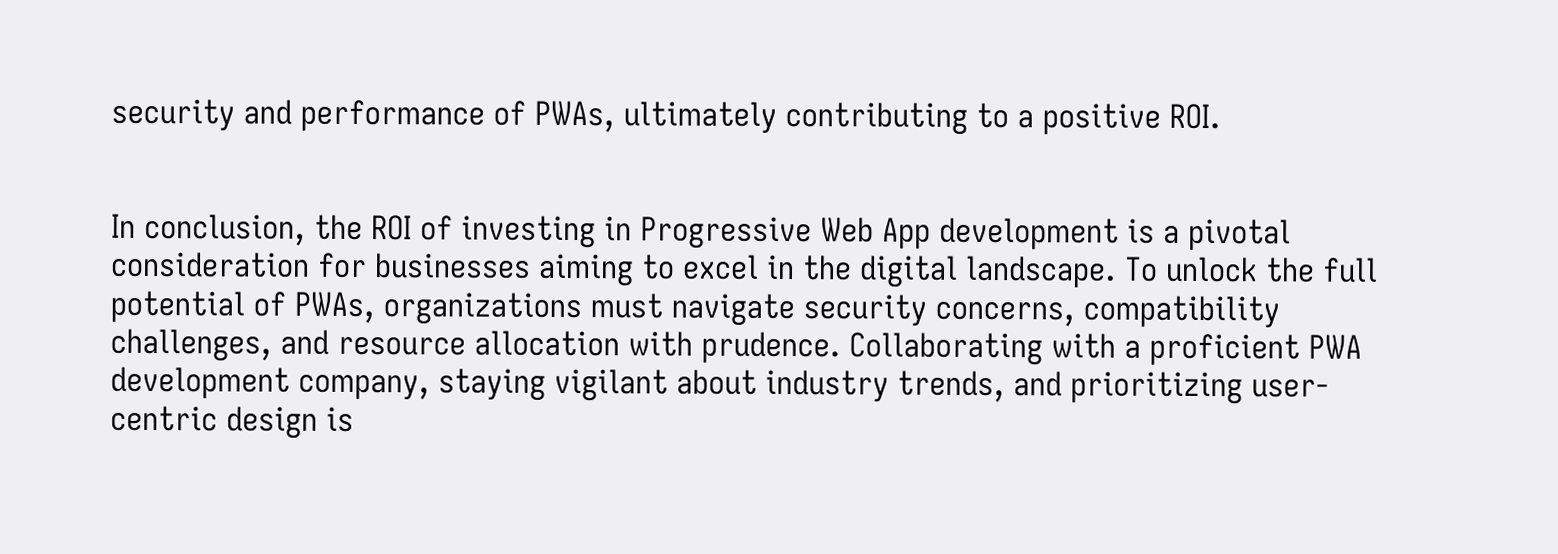security and performance of PWAs, ultimately contributing to a positive ROI.


In conclusion, the ROI of investing in Progressive Web App development is a pivotal consideration for businesses aiming to excel in the digital landscape. To unlock the full potential of PWAs, organizations must navigate security concerns, compatibility challenges, and resource allocation with prudence. Collaborating with a proficient PWA development company, staying vigilant about industry trends, and prioritizing user-centric design is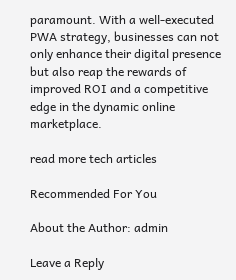paramount. With a well-executed PWA strategy, businesses can not only enhance their digital presence but also reap the rewards of improved ROI and a competitive edge in the dynamic online marketplace.

read more tech articles

Recommended For You

About the Author: admin

Leave a Reply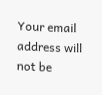Your email address will not be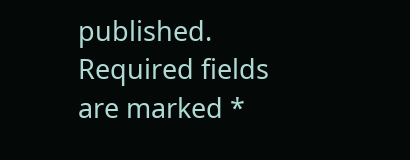published. Required fields are marked *